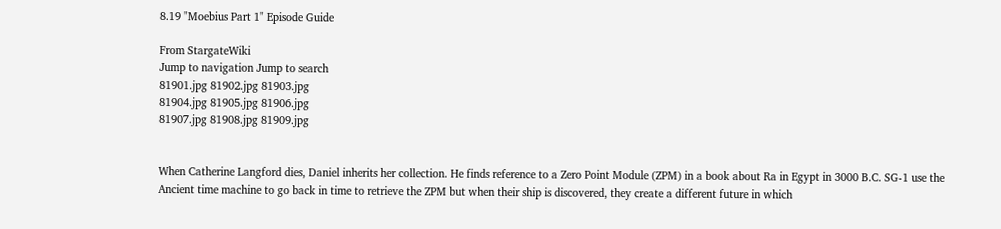8.19 "Moebius Part 1" Episode Guide

From StargateWiki
Jump to navigation Jump to search
81901.jpg 81902.jpg 81903.jpg
81904.jpg 81905.jpg 81906.jpg
81907.jpg 81908.jpg 81909.jpg


When Catherine Langford dies, Daniel inherits her collection. He finds reference to a Zero Point Module (ZPM) in a book about Ra in Egypt in 3000 B.C. SG-1 use the Ancient time machine to go back in time to retrieve the ZPM but when their ship is discovered, they create a different future in which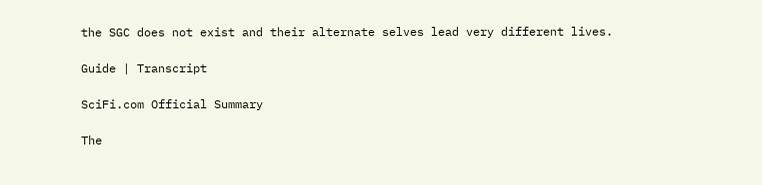the SGC does not exist and their alternate selves lead very different lives.

Guide | Transcript

SciFi.com Official Summary

The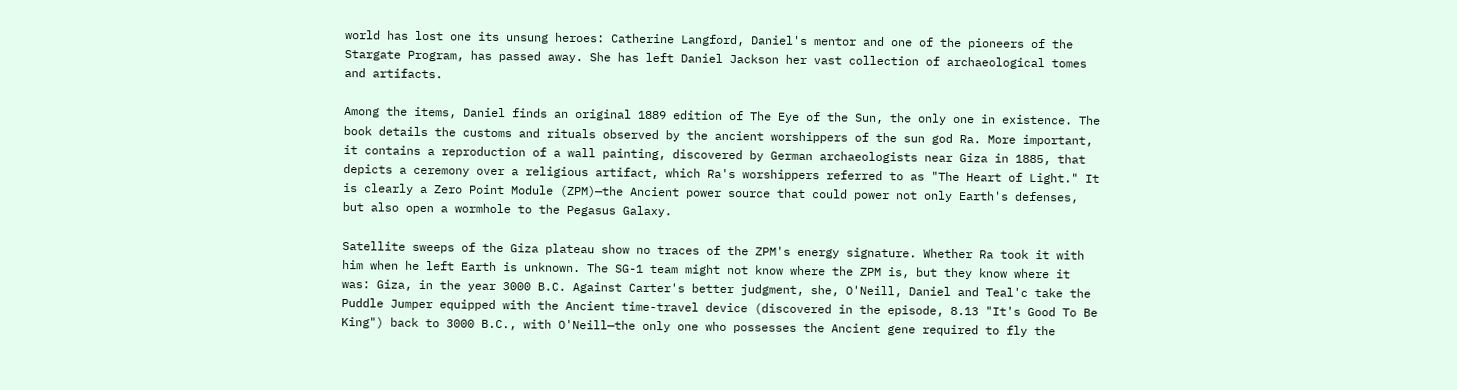world has lost one its unsung heroes: Catherine Langford, Daniel's mentor and one of the pioneers of the Stargate Program, has passed away. She has left Daniel Jackson her vast collection of archaeological tomes and artifacts.

Among the items, Daniel finds an original 1889 edition of The Eye of the Sun, the only one in existence. The book details the customs and rituals observed by the ancient worshippers of the sun god Ra. More important, it contains a reproduction of a wall painting, discovered by German archaeologists near Giza in 1885, that depicts a ceremony over a religious artifact, which Ra's worshippers referred to as "The Heart of Light." It is clearly a Zero Point Module (ZPM)—the Ancient power source that could power not only Earth's defenses, but also open a wormhole to the Pegasus Galaxy.

Satellite sweeps of the Giza plateau show no traces of the ZPM's energy signature. Whether Ra took it with him when he left Earth is unknown. The SG-1 team might not know where the ZPM is, but they know where it was: Giza, in the year 3000 B.C. Against Carter's better judgment, she, O'Neill, Daniel and Teal'c take the Puddle Jumper equipped with the Ancient time-travel device (discovered in the episode, 8.13 "It's Good To Be King") back to 3000 B.C., with O'Neill—the only one who possesses the Ancient gene required to fly the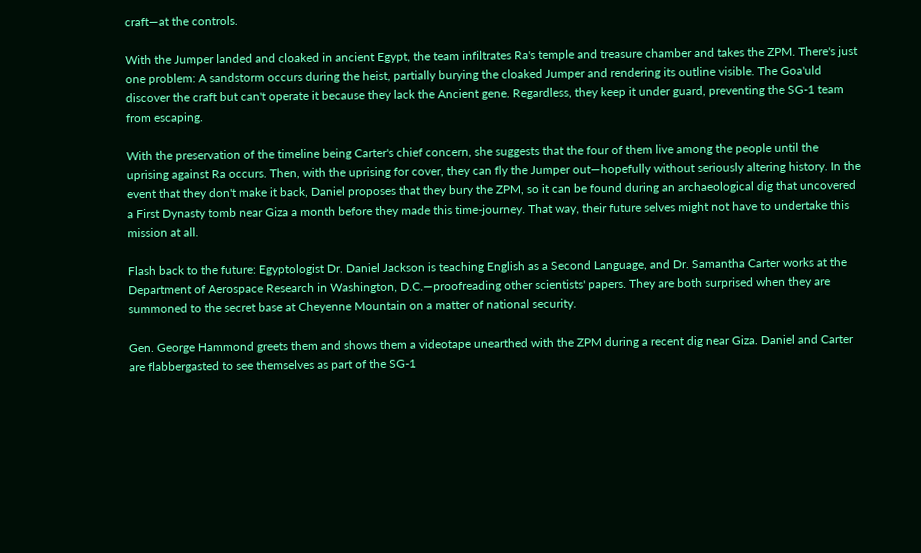craft—at the controls.

With the Jumper landed and cloaked in ancient Egypt, the team infiltrates Ra's temple and treasure chamber and takes the ZPM. There's just one problem: A sandstorm occurs during the heist, partially burying the cloaked Jumper and rendering its outline visible. The Goa'uld discover the craft but can't operate it because they lack the Ancient gene. Regardless, they keep it under guard, preventing the SG-1 team from escaping.

With the preservation of the timeline being Carter's chief concern, she suggests that the four of them live among the people until the uprising against Ra occurs. Then, with the uprising for cover, they can fly the Jumper out—hopefully without seriously altering history. In the event that they don't make it back, Daniel proposes that they bury the ZPM, so it can be found during an archaeological dig that uncovered a First Dynasty tomb near Giza a month before they made this time-journey. That way, their future selves might not have to undertake this mission at all.

Flash back to the future: Egyptologist Dr. Daniel Jackson is teaching English as a Second Language, and Dr. Samantha Carter works at the Department of Aerospace Research in Washington, D.C.—proofreading other scientists' papers. They are both surprised when they are summoned to the secret base at Cheyenne Mountain on a matter of national security.

Gen. George Hammond greets them and shows them a videotape unearthed with the ZPM during a recent dig near Giza. Daniel and Carter are flabbergasted to see themselves as part of the SG-1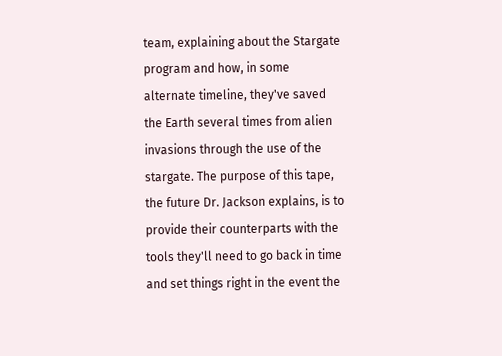team, explaining about the Stargate program and how, in some alternate timeline, they've saved the Earth several times from alien invasions through the use of the stargate. The purpose of this tape, the future Dr. Jackson explains, is to provide their counterparts with the tools they'll need to go back in time and set things right in the event the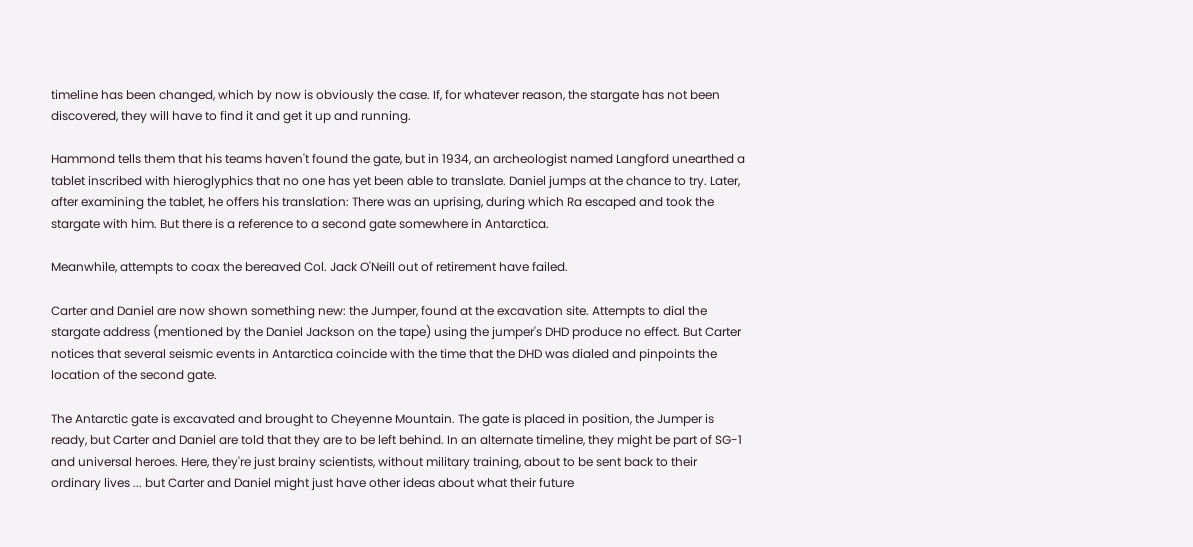timeline has been changed, which by now is obviously the case. If, for whatever reason, the stargate has not been discovered, they will have to find it and get it up and running.

Hammond tells them that his teams haven't found the gate, but in 1934, an archeologist named Langford unearthed a tablet inscribed with hieroglyphics that no one has yet been able to translate. Daniel jumps at the chance to try. Later, after examining the tablet, he offers his translation: There was an uprising, during which Ra escaped and took the stargate with him. But there is a reference to a second gate somewhere in Antarctica.

Meanwhile, attempts to coax the bereaved Col. Jack O'Neill out of retirement have failed.

Carter and Daniel are now shown something new: the Jumper, found at the excavation site. Attempts to dial the stargate address (mentioned by the Daniel Jackson on the tape) using the jumper's DHD produce no effect. But Carter notices that several seismic events in Antarctica coincide with the time that the DHD was dialed and pinpoints the location of the second gate.

The Antarctic gate is excavated and brought to Cheyenne Mountain. The gate is placed in position, the Jumper is ready, but Carter and Daniel are told that they are to be left behind. In an alternate timeline, they might be part of SG-1 and universal heroes. Here, they're just brainy scientists, without military training, about to be sent back to their ordinary lives ... but Carter and Daniel might just have other ideas about what their future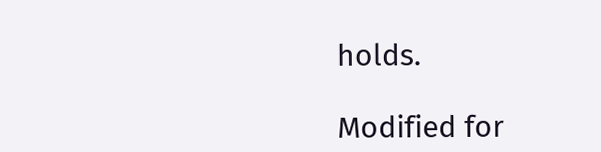holds.

Modified for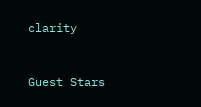clarity


Guest Stars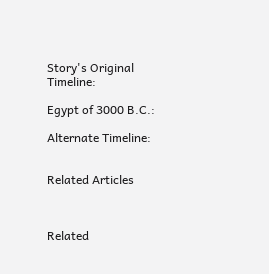Story's Original Timeline:

Egypt of 3000 B.C.:

Alternate Timeline:


Related Articles



Related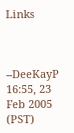Links



--DeeKayP 16:55, 23 Feb 2005 (PST)